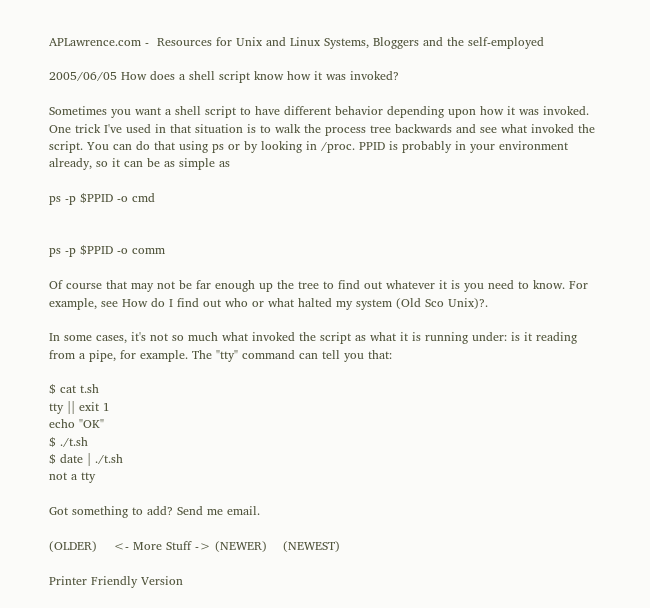APLawrence.com -  Resources for Unix and Linux Systems, Bloggers and the self-employed

2005/06/05 How does a shell script know how it was invoked?

Sometimes you want a shell script to have different behavior depending upon how it was invoked. One trick I've used in that situation is to walk the process tree backwards and see what invoked the script. You can do that using ps or by looking in /proc. PPID is probably in your environment already, so it can be as simple as

ps -p $PPID -o cmd


ps -p $PPID -o comm

Of course that may not be far enough up the tree to find out whatever it is you need to know. For example, see How do I find out who or what halted my system (Old Sco Unix)?.

In some cases, it's not so much what invoked the script as what it is running under: is it reading from a pipe, for example. The "tty" command can tell you that:

$ cat t.sh
tty || exit 1
echo "OK"
$ ./t.sh
$ date | ./t.sh
not a tty

Got something to add? Send me email.

(OLDER)    <- More Stuff -> (NEWER)    (NEWEST)

Printer Friendly Version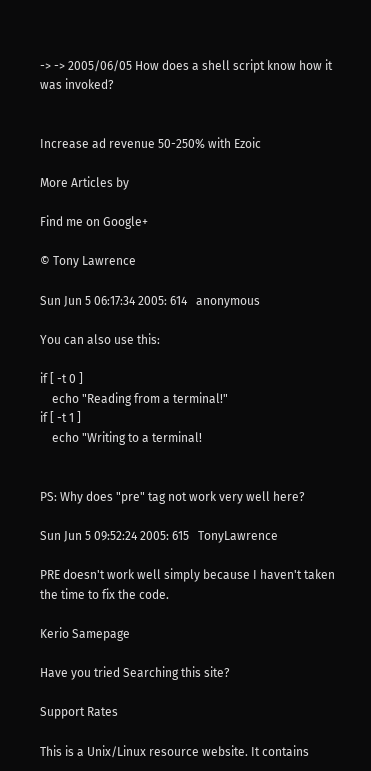-> -> 2005/06/05 How does a shell script know how it was invoked?


Increase ad revenue 50-250% with Ezoic

More Articles by

Find me on Google+

© Tony Lawrence

Sun Jun 5 06:17:34 2005: 614   anonymous

You can also use this:

if [ -t 0 ]
    echo "Reading from a terminal!"
if [ -t 1 ]
    echo "Writing to a terminal!


PS: Why does "pre" tag not work very well here?

Sun Jun 5 09:52:24 2005: 615   TonyLawrence

PRE doesn't work well simply because I haven't taken the time to fix the code.

Kerio Samepage

Have you tried Searching this site?

Support Rates

This is a Unix/Linux resource website. It contains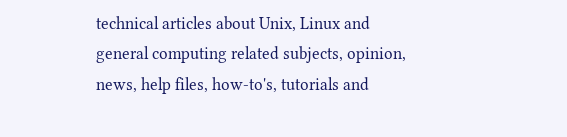technical articles about Unix, Linux and general computing related subjects, opinion, news, help files, how-to's, tutorials and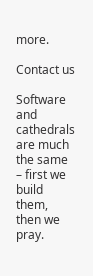more.

Contact us

Software and cathedrals are much the same – first we build them, then we pray.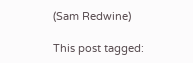(Sam Redwine)

This post tagged: